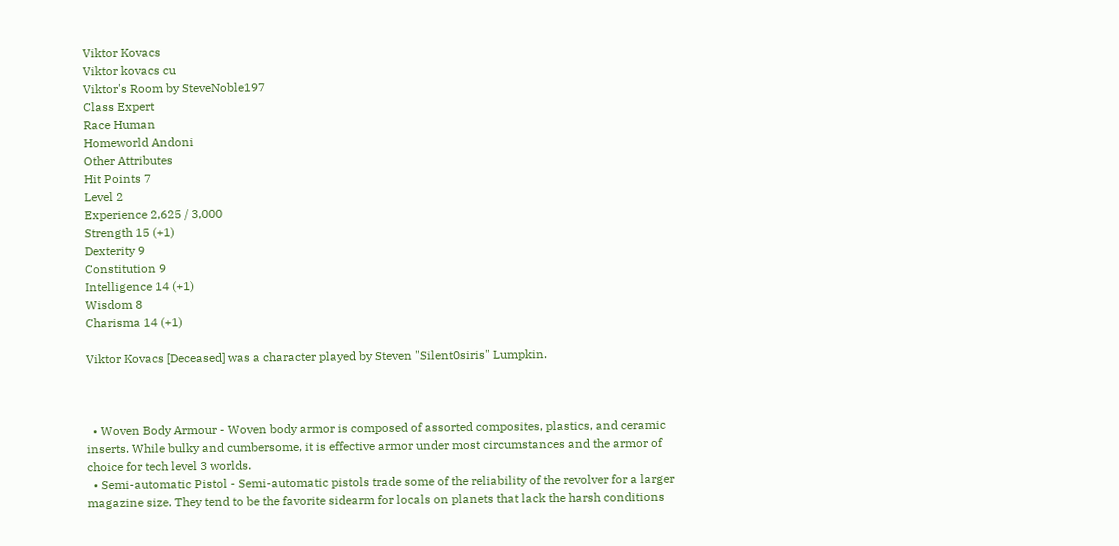Viktor Kovacs
Viktor kovacs cu
Viktor's Room by SteveNoble197
Class Expert
Race Human
Homeworld Andoni
Other Attributes
Hit Points 7
Level 2
Experience 2,625 / 3,000
Strength 15 (+1)
Dexterity 9
Constitution 9
Intelligence 14 (+1)
Wisdom 8
Charisma 14 (+1)

Viktor Kovacs [Deceased] was a character played by Steven "Silent0siris" Lumpkin.



  • Woven Body Armour - Woven body armor is composed of assorted composites, plastics, and ceramic inserts. While bulky and cumbersome, it is effective armor under most circumstances and the armor of choice for tech level 3 worlds.
  • Semi-automatic Pistol - Semi-automatic pistols trade some of the reliability of the revolver for a larger magazine size. They tend to be the favorite sidearm for locals on planets that lack the harsh conditions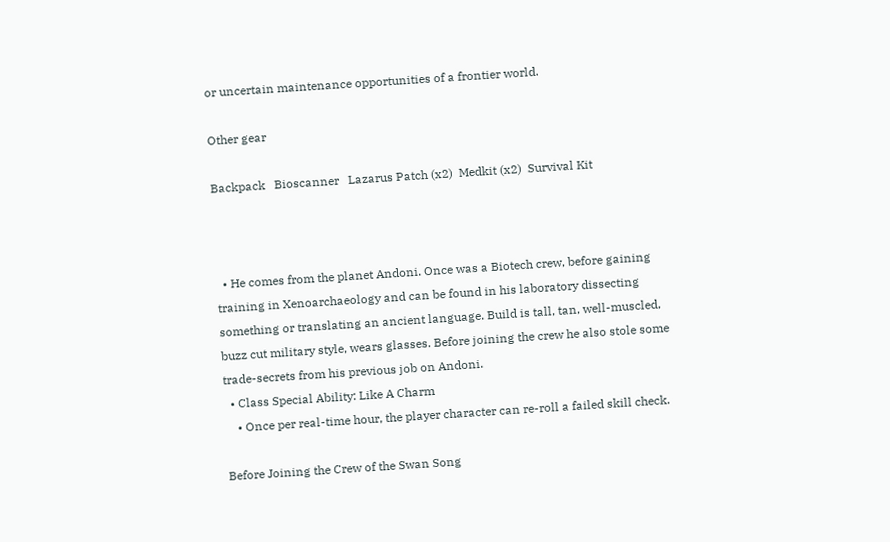or uncertain maintenance opportunities of a frontier world.

Other gear

Backpack   Bioscanner   Lazarus Patch (x2)  Medkit (x2)  Survival Kit



  • He comes from the planet Andoni. Once was a Biotech crew, before gaining training in Xenoarchaeology and can be found in his laboratory dissecting something or translating an ancient language. Build is tall, tan, well-muscled, buzz cut military style, wears glasses. Before joining the crew he also stole some trade-secrets from his previous job on Andoni.
  • Class Special Ability: Like A Charm
    • Once per real-time hour, the player character can re-roll a failed skill check.

Before Joining the Crew of the Swan Song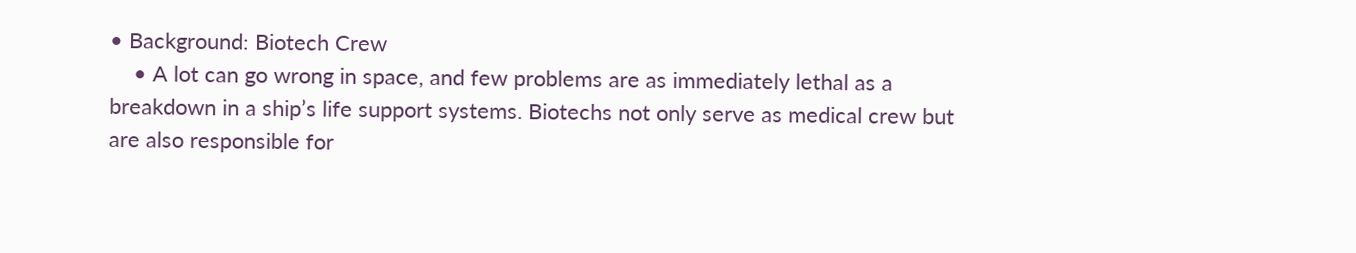• Background: Biotech Crew
    • A lot can go wrong in space, and few problems are as immediately lethal as a breakdown in a ship’s life support systems. Biotechs not only serve as medical crew but are also responsible for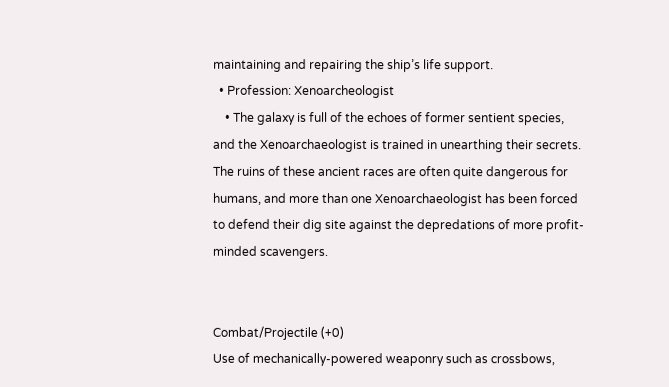maintaining and repairing the ship’s life support.
  • Profession: Xenoarcheologist
    • The galaxy is full of the echoes of former sentient species, and the Xenoarchaeologist is trained in unearthing their secrets. The ruins of these ancient races are often quite dangerous for humans, and more than one Xenoarchaeologist has been forced to defend their dig site against the depredations of more profit-minded scavengers.


Combat/Projectile (+0)
Use of mechanically-powered weaponry such as crossbows,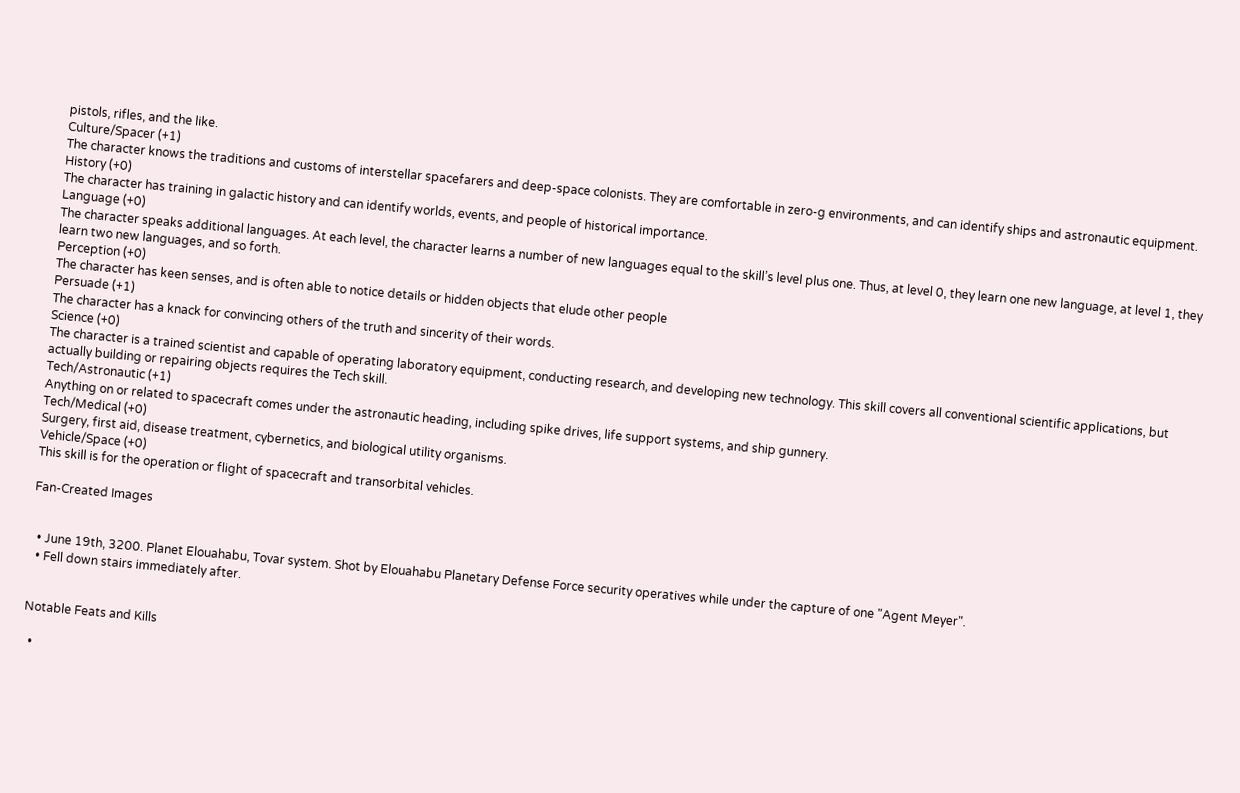pistols, rifles, and the like.
Culture/Spacer (+1)
The character knows the traditions and customs of interstellar spacefarers and deep-space colonists. They are comfortable in zero-g environments, and can identify ships and astronautic equipment.
History (+0)
The character has training in galactic history and can identify worlds, events, and people of historical importance.
Language (+0)
The character speaks additional languages. At each level, the character learns a number of new languages equal to the skill’s level plus one. Thus, at level 0, they learn one new language, at level 1, they learn two new languages, and so forth.
Perception (+0)
The character has keen senses, and is often able to notice details or hidden objects that elude other people
Persuade (+1)
The character has a knack for convincing others of the truth and sincerity of their words.
Science (+0)
The character is a trained scientist and capable of operating laboratory equipment, conducting research, and developing new technology. This skill covers all conventional scientific applications, but actually building or repairing objects requires the Tech skill.
Tech/Astronautic (+1)
Anything on or related to spacecraft comes under the astronautic heading, including spike drives, life support systems, and ship gunnery.
Tech/Medical (+0)
Surgery, first aid, disease treatment, cybernetics, and biological utility organisms.
Vehicle/Space (+0)
This skill is for the operation or flight of spacecraft and transorbital vehicles.

Fan-Created Images


  • June 19th, 3200. Planet Elouahabu, Tovar system. Shot by Elouahabu Planetary Defense Force security operatives while under the capture of one "Agent Meyer".
  • Fell down stairs immediately after.


Notable Feats and Kills

  •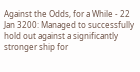Against the Odds, for a While - 22 Jan 3200: Managed to successfully hold out against a significantly stronger ship for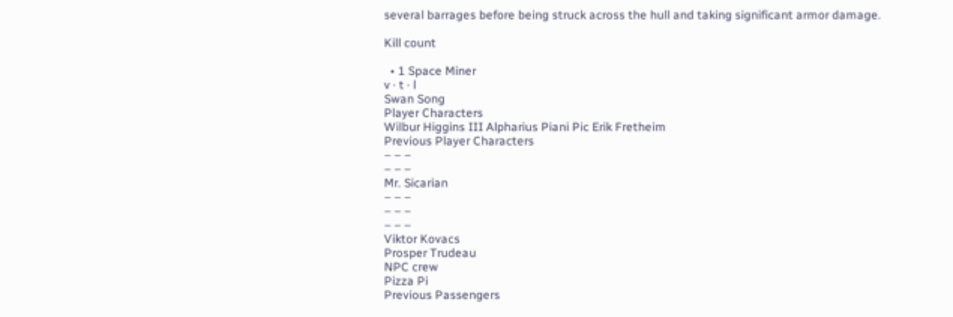several barrages before being struck across the hull and taking significant armor damage.

Kill count

  • 1 Space Miner
v · t · l
Swan Song
Player Characters
Wilbur Higgins III Alpharius Piani Pic Erik Fretheim
Previous Player Characters
– – –
– – –
Mr. Sicarian
– – –
– – –
– – –
Viktor Kovacs
Prosper Trudeau
NPC crew
Pizza Pi
Previous Passengers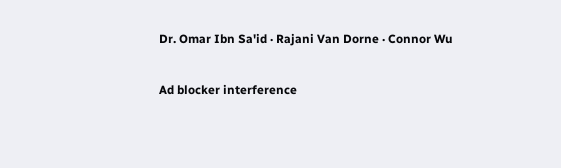Dr. Omar Ibn Sa'id · Rajani Van Dorne · Connor Wu

Ad blocker interference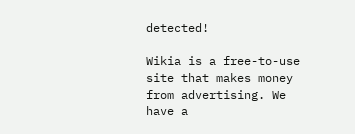detected!

Wikia is a free-to-use site that makes money from advertising. We have a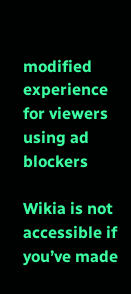modified experience for viewers using ad blockers

Wikia is not accessible if you’ve made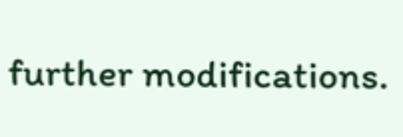further modifications.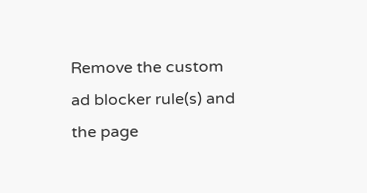Remove the custom ad blocker rule(s) and the page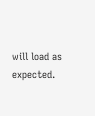will load as expected.